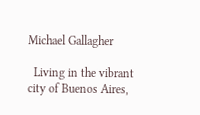Michael Gallagher

  Living in the vibrant city of Buenos Aires,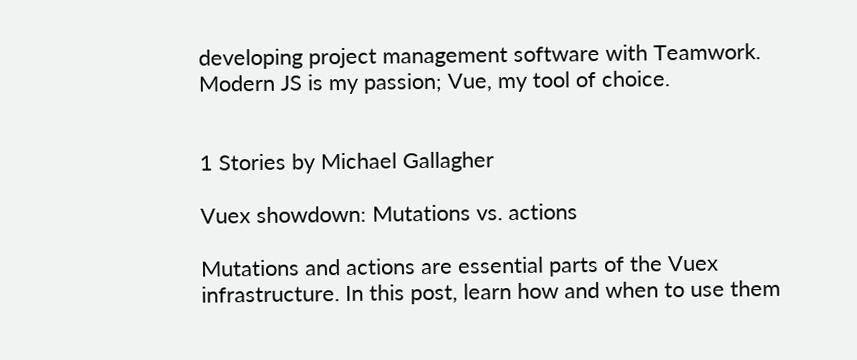developing project management software with Teamwork. Modern JS is my passion; Vue, my tool of choice.


1 Stories by Michael Gallagher

Vuex showdown: Mutations vs. actions

Mutations and actions are essential parts of the Vuex infrastructure. In this post, learn how and when to use them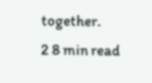together.
2 8 min read